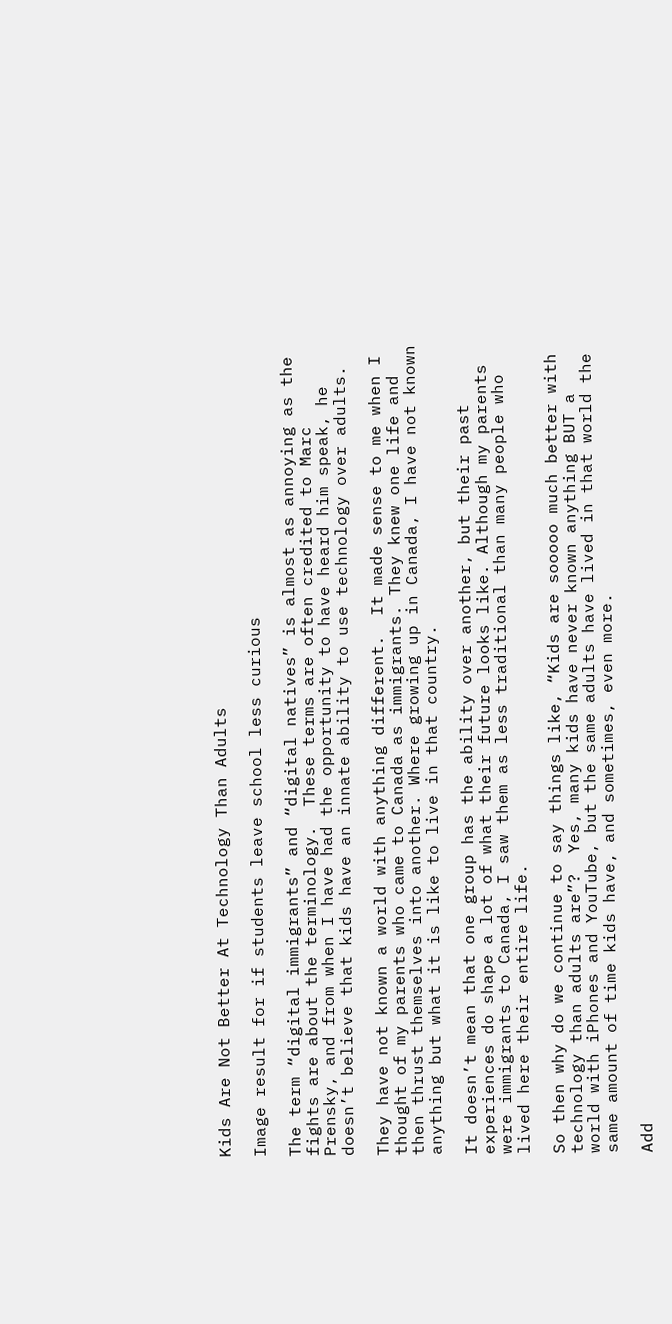Kids Are Not Better At Technology Than Adults

Image result for if students leave school less curious

The term “digital immigrants” and “digital natives” is almost as annoying as the fights are about the terminology.  These terms are often credited to Marc Prensky, and from when I have had the opportunity to have heard him speak, he doesn’t believe that kids have an innate ability to use technology over adults.

They have not known a world with anything different.  It made sense to me when I thought of my parents who came to Canada as immigrants. They knew one life and then thrust themselves into another. Where growing up in Canada, I have not known anything but what it is like to live in that country.

It doesn’t mean that one group has the ability over another, but their past experiences do shape a lot of what their future looks like. Although my parents were immigrants to Canada, I saw them as less traditional than many people who lived here their entire life.

So then why do we continue to say things like, “Kids are sooooo much better with technology than adults are”?  Yes, many kids have never known anything BUT a world with iPhones and YouTube, but the same adults have lived in that world the same amount of time kids have, and sometimes, even more.

Add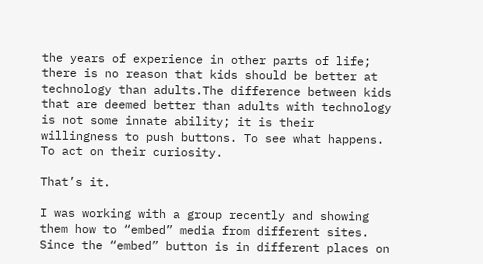the years of experience in other parts of life; there is no reason that kids should be better at technology than adults.The difference between kids that are deemed better than adults with technology is not some innate ability; it is their willingness to push buttons. To see what happens. To act on their curiosity.

That’s it.

I was working with a group recently and showing them how to “embed” media from different sites.  Since the “embed” button is in different places on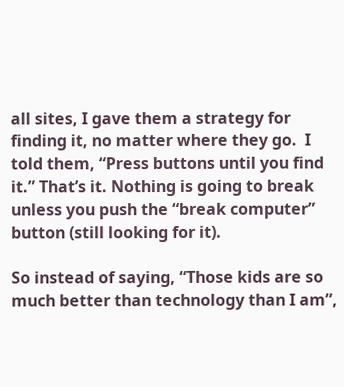all sites, I gave them a strategy for finding it, no matter where they go.  I told them, “Press buttons until you find it.” That’s it. Nothing is going to break unless you push the “break computer” button (still looking for it).

So instead of saying, “Those kids are so much better than technology than I am”,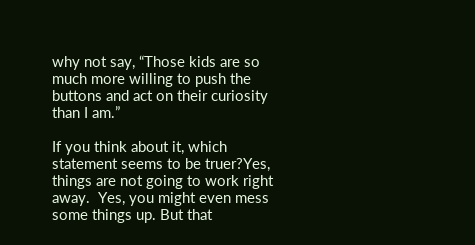why not say, “Those kids are so much more willing to push the buttons and act on their curiosity than I am.”

If you think about it, which statement seems to be truer?Yes, things are not going to work right away.  Yes, you might even mess some things up. But that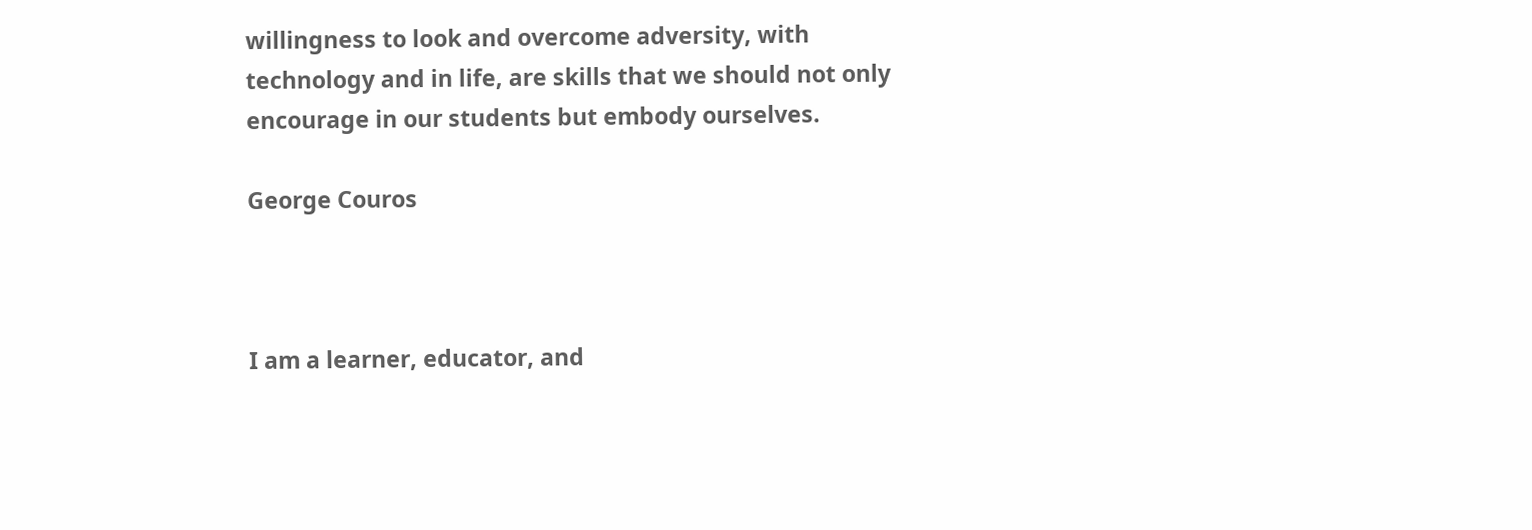willingness to look and overcome adversity, with technology and in life, are skills that we should not only encourage in our students but embody ourselves.

George Couros



I am a learner, educator, and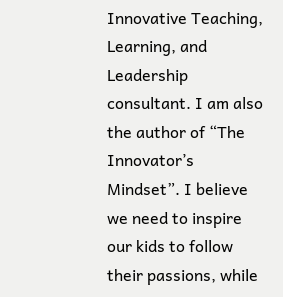Innovative Teaching, Learning, and Leadership consultant. I am also the author of “The Innovator’s Mindset”. I believe we need to inspire our kids to follow their passions, while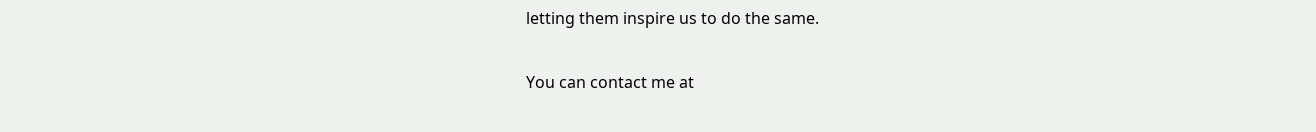letting them inspire us to do the same.

You can contact me at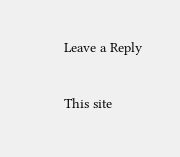Leave a Reply

This site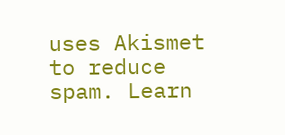uses Akismet to reduce spam. Learn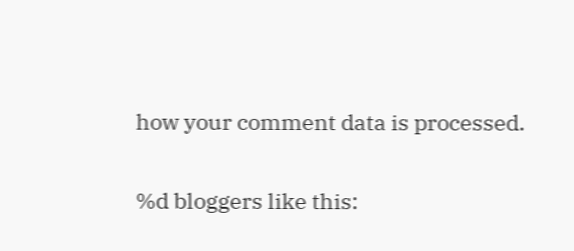how your comment data is processed.

%d bloggers like this: